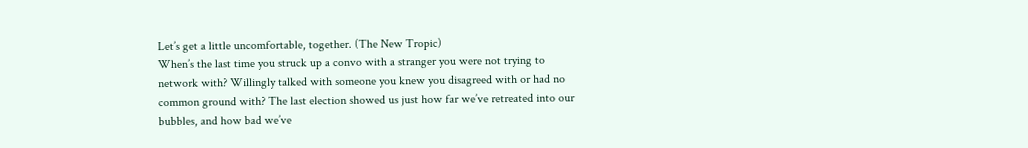Let’s get a little uncomfortable, together. (The New Tropic)
When’s the last time you struck up a convo with a stranger you were not trying to network with? Willingly talked with someone you knew you disagreed with or had no common ground with? The last election showed us just how far we’ve retreated into our bubbles, and how bad we’ve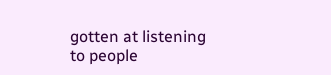gotten at listening to people